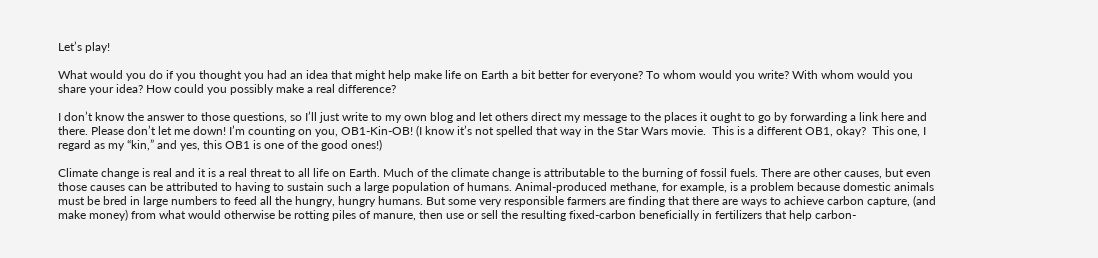Let’s play!

What would you do if you thought you had an idea that might help make life on Earth a bit better for everyone? To whom would you write? With whom would you share your idea? How could you possibly make a real difference?

I don’t know the answer to those questions, so I’ll just write to my own blog and let others direct my message to the places it ought to go by forwarding a link here and there. Please don’t let me down! I’m counting on you, OB1-Kin-OB! (I know it’s not spelled that way in the Star Wars movie.  This is a different OB1, okay?  This one, I regard as my “kin,” and yes, this OB1 is one of the good ones!)

Climate change is real and it is a real threat to all life on Earth. Much of the climate change is attributable to the burning of fossil fuels. There are other causes, but even those causes can be attributed to having to sustain such a large population of humans. Animal-produced methane, for example, is a problem because domestic animals must be bred in large numbers to feed all the hungry, hungry humans. But some very responsible farmers are finding that there are ways to achieve carbon capture, (and make money) from what would otherwise be rotting piles of manure, then use or sell the resulting fixed-carbon beneficially in fertilizers that help carbon-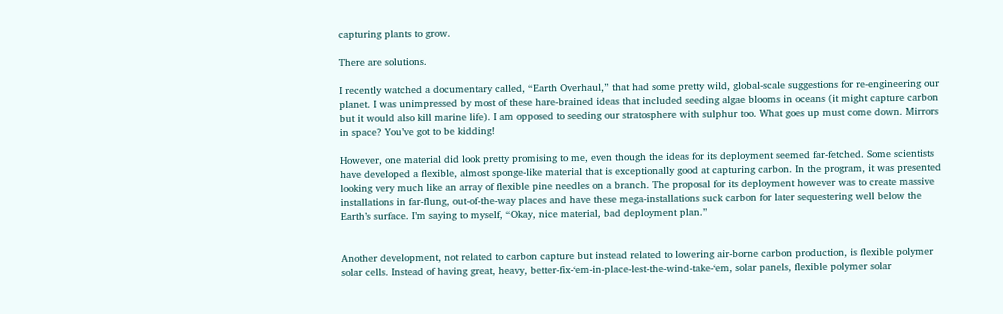capturing plants to grow.

There are solutions.

I recently watched a documentary called, “Earth Overhaul,” that had some pretty wild, global-scale suggestions for re-engineering our planet. I was unimpressed by most of these hare-brained ideas that included seeding algae blooms in oceans (it might capture carbon but it would also kill marine life). I am opposed to seeding our stratosphere with sulphur too. What goes up must come down. Mirrors in space? You’ve got to be kidding!

However, one material did look pretty promising to me, even though the ideas for its deployment seemed far-fetched. Some scientists have developed a flexible, almost sponge-like material that is exceptionally good at capturing carbon. In the program, it was presented looking very much like an array of flexible pine needles on a branch. The proposal for its deployment however was to create massive installations in far-flung, out-of-the-way places and have these mega-installations suck carbon for later sequestering well below the Earth’s surface. I’m saying to myself, “Okay, nice material, bad deployment plan.”


Another development, not related to carbon capture but instead related to lowering air-borne carbon production, is flexible polymer solar cells. Instead of having great, heavy, better-fix-‘em-in-place-lest-the-wind-take-‘em, solar panels, flexible polymer solar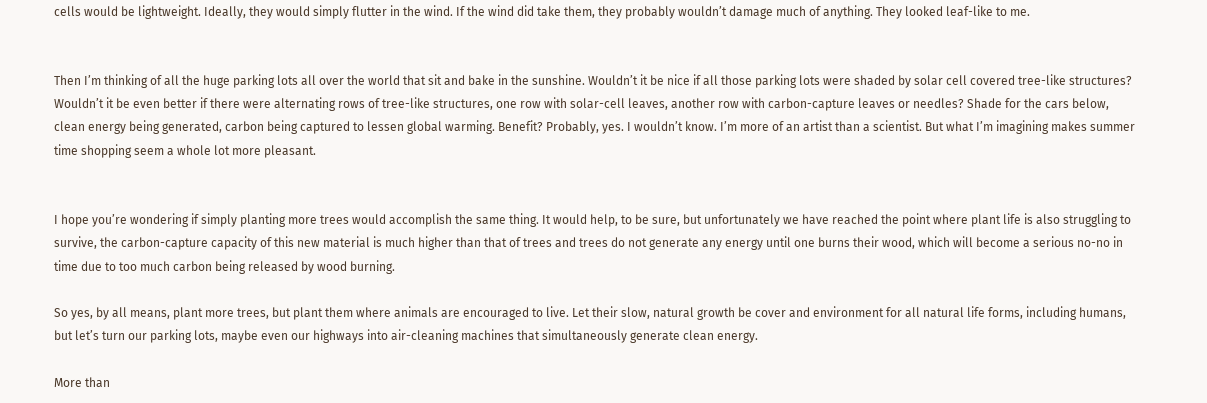cells would be lightweight. Ideally, they would simply flutter in the wind. If the wind did take them, they probably wouldn’t damage much of anything. They looked leaf-like to me.


Then I’m thinking of all the huge parking lots all over the world that sit and bake in the sunshine. Wouldn’t it be nice if all those parking lots were shaded by solar cell covered tree-like structures? Wouldn’t it be even better if there were alternating rows of tree-like structures, one row with solar-cell leaves, another row with carbon-capture leaves or needles? Shade for the cars below, clean energy being generated, carbon being captured to lessen global warming. Benefit? Probably, yes. I wouldn’t know. I’m more of an artist than a scientist. But what I’m imagining makes summer time shopping seem a whole lot more pleasant.


I hope you’re wondering if simply planting more trees would accomplish the same thing. It would help, to be sure, but unfortunately we have reached the point where plant life is also struggling to survive, the carbon-capture capacity of this new material is much higher than that of trees and trees do not generate any energy until one burns their wood, which will become a serious no-no in time due to too much carbon being released by wood burning.

So yes, by all means, plant more trees, but plant them where animals are encouraged to live. Let their slow, natural growth be cover and environment for all natural life forms, including humans, but let’s turn our parking lots, maybe even our highways into air-cleaning machines that simultaneously generate clean energy.

More than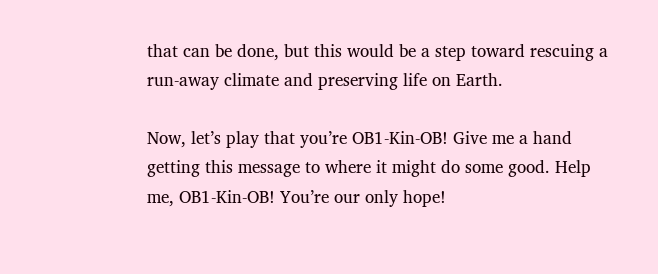that can be done, but this would be a step toward rescuing a run-away climate and preserving life on Earth.

Now, let’s play that you’re OB1-Kin-OB! Give me a hand getting this message to where it might do some good. Help me, OB1-Kin-OB! You’re our only hope!